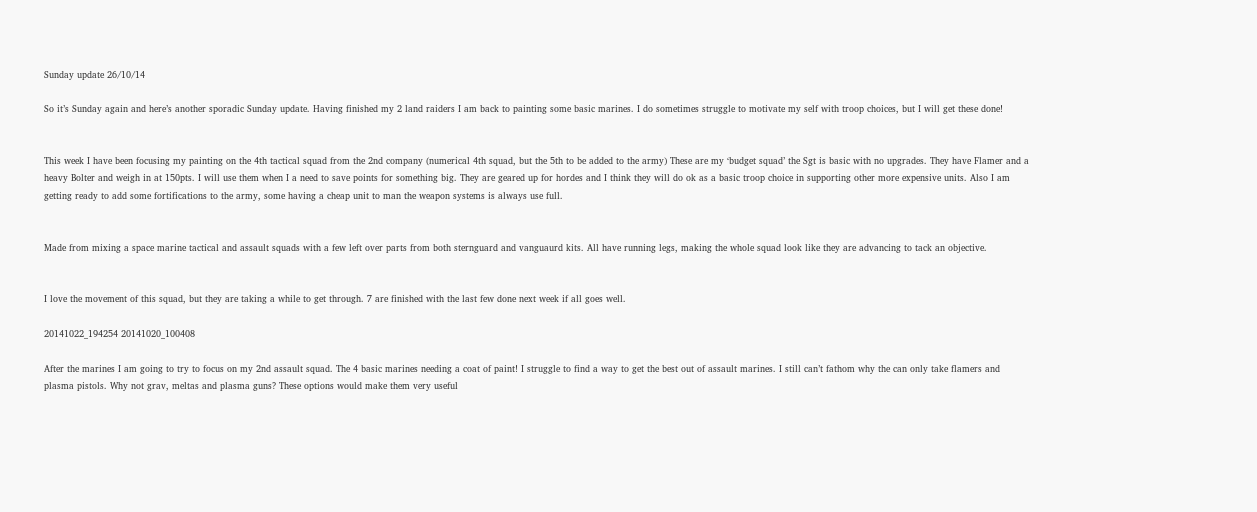Sunday update 26/10/14

So it’s Sunday again and here’s another sporadic Sunday update. Having finished my 2 land raiders I am back to painting some basic marines. I do sometimes struggle to motivate my self with troop choices, but I will get these done!


This week I have been focusing my painting on the 4th tactical squad from the 2nd company (numerical 4th squad, but the 5th to be added to the army) These are my ‘budget squad’ the Sgt is basic with no upgrades. They have Flamer and a heavy Bolter and weigh in at 150pts. I will use them when I a need to save points for something big. They are geared up for hordes and I think they will do ok as a basic troop choice in supporting other more expensive units. Also I am getting ready to add some fortifications to the army, some having a cheap unit to man the weapon systems is always use full.


Made from mixing a space marine tactical and assault squads with a few left over parts from both sternguard and vanguaurd kits. All have running legs, making the whole squad look like they are advancing to tack an objective.


I love the movement of this squad, but they are taking a while to get through. 7 are finished with the last few done next week if all goes well.

20141022_194254 20141020_100408

After the marines I am going to try to focus on my 2nd assault squad. The 4 basic marines needing a coat of paint! I struggle to find a way to get the best out of assault marines. I still can’t fathom why the can only take flamers and plasma pistols. Why not grav, meltas and plasma guns? These options would make them very useful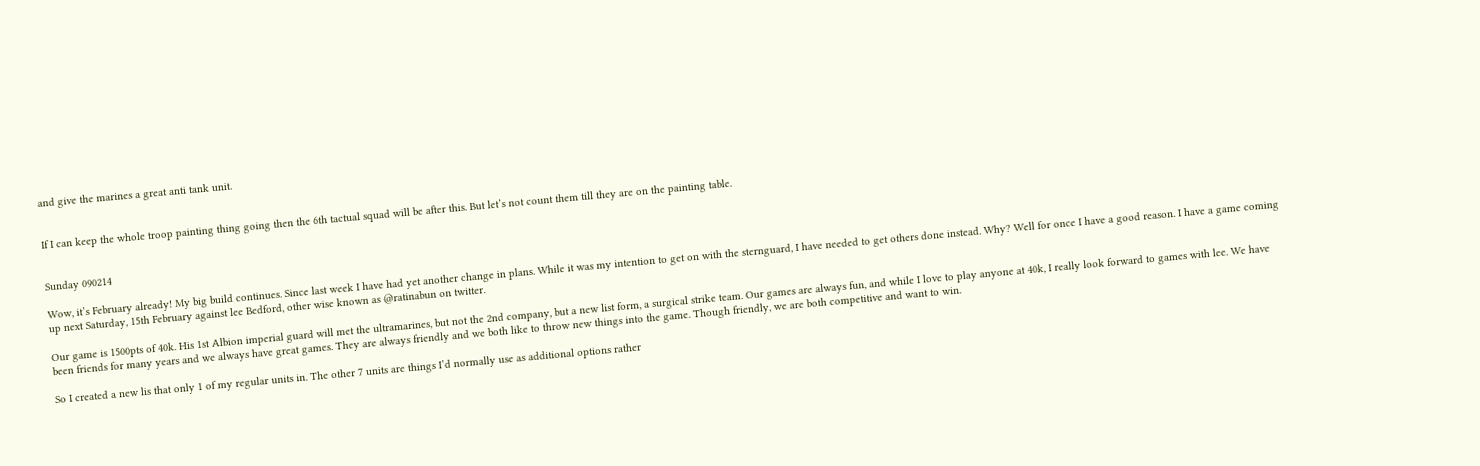and give the marines a great anti tank unit.


If I can keep the whole troop painting thing going then the 6th tactual squad will be after this. But let’s not count them till they are on the painting table.


Sunday 090214

Wow, it’s February already! My big build continues. Since last week I have had yet another change in plans. While it was my intention to get on with the sternguard, I have needed to get others done instead. Why? Well for once I have a good reason. I have a game coming up next Saturday, 15th February against lee Bedford, other wise known as @ratinabun on twitter.

Our game is 1500pts of 40k. His 1st Albion imperial guard will met the ultramarines, but not the 2nd company, but a new list form, a surgical strike team. Our games are always fun, and while I love to play anyone at 40k, I really look forward to games with lee. We have been friends for many years and we always have great games. They are always friendly and we both like to throw new things into the game. Though friendly, we are both competitive and want to win.

So I created a new lis that only 1 of my regular units in. The other 7 units are things I’d normally use as additional options rather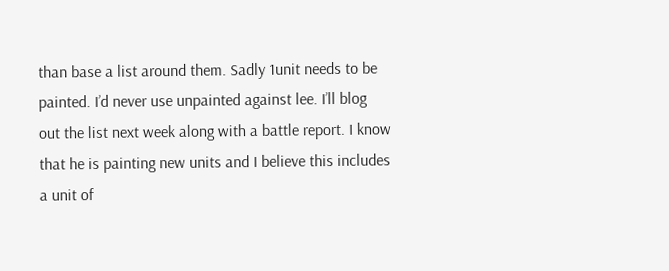than base a list around them. Sadly 1unit needs to be painted. I’d never use unpainted against lee. I’ll blog out the list next week along with a battle report. I know that he is painting new units and I believe this includes a unit of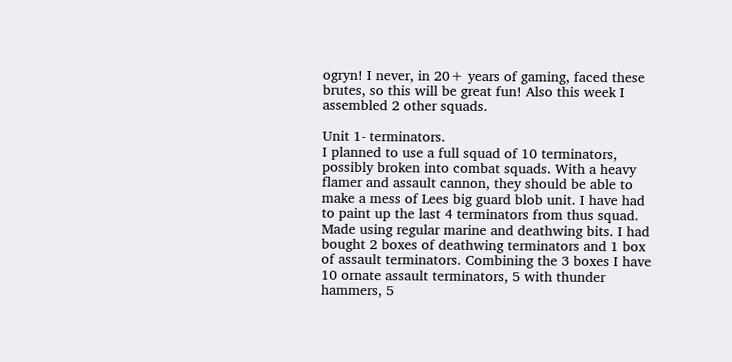ogryn! I never, in 20+ years of gaming, faced these brutes, so this will be great fun! Also this week I assembled 2 other squads.

Unit 1- terminators.
I planned to use a full squad of 10 terminators, possibly broken into combat squads. With a heavy flamer and assault cannon, they should be able to make a mess of Lees big guard blob unit. I have had to paint up the last 4 terminators from thus squad. Made using regular marine and deathwing bits. I had bought 2 boxes of deathwing terminators and 1 box of assault terminators. Combining the 3 boxes I have 10 ornate assault terminators, 5 with thunder hammers, 5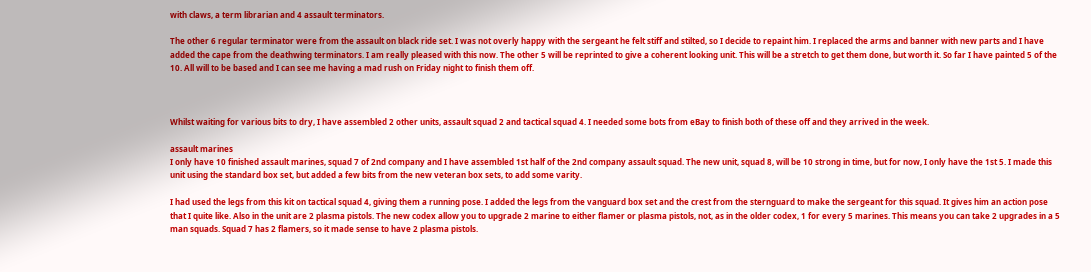with claws, a term librarian and 4 assault terminators.

The other 6 regular terminator were from the assault on black ride set. I was not overly happy with the sergeant he felt stiff and stilted, so I decide to repaint him. I replaced the arms and banner with new parts and I have added the cape from the deathwing terminators. I am really pleased with this now. The other 5 will be reprinted to give a coherent looking unit. This will be a stretch to get them done, but worth it. So far I have painted 5 of the 10. All will to be based and I can see me having a mad rush on Friday night to finish them off.



Whilst waiting for various bits to dry, I have assembled 2 other units, assault squad 2 and tactical squad 4. I needed some bots from eBay to finish both of these off and they arrived in the week.

assault marines
I only have 10 finished assault marines, squad 7 of 2nd company and I have assembled 1st half of the 2nd company assault squad. The new unit, squad 8, will be 10 strong in time, but for now, I only have the 1st 5. I made this unit using the standard box set, but added a few bits from the new veteran box sets, to add some varity.

I had used the legs from this kit on tactical squad 4, giving them a running pose. I added the legs from the vanguard box set and the crest from the sternguard to make the sergeant for this squad. It gives him an action pose that I quite like. Also in the unit are 2 plasma pistols. The new codex allow you to upgrade 2 marine to either flamer or plasma pistols, not, as in the older codex, 1 for every 5 marines. This means you can take 2 upgrades in a 5 man squads. Squad 7 has 2 flamers, so it made sense to have 2 plasma pistols.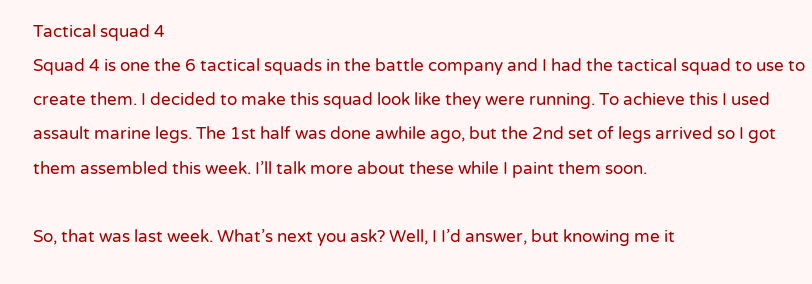Tactical squad 4
Squad 4 is one the 6 tactical squads in the battle company and I had the tactical squad to use to create them. I decided to make this squad look like they were running. To achieve this I used assault marine legs. The 1st half was done awhile ago, but the 2nd set of legs arrived so I got them assembled this week. I’ll talk more about these while I paint them soon.

So, that was last week. What’s next you ask? Well, I I’d answer, but knowing me it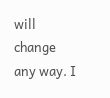will change any way. I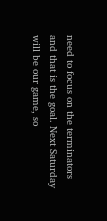need to focus on the terminators and that is the goal. Next Saturday will be our game, so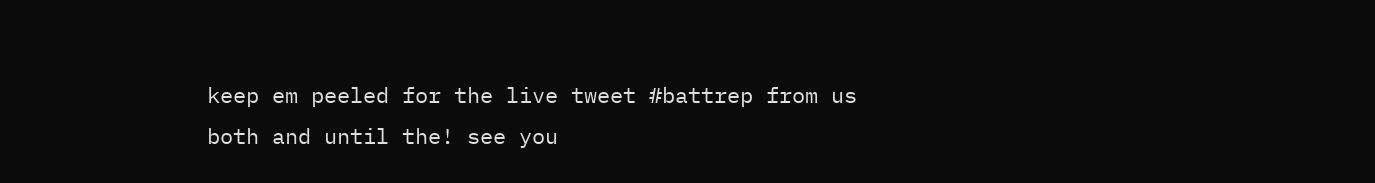keep em peeled for the live tweet #battrep from us both and until the! see you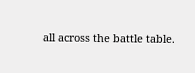all across the battle table.